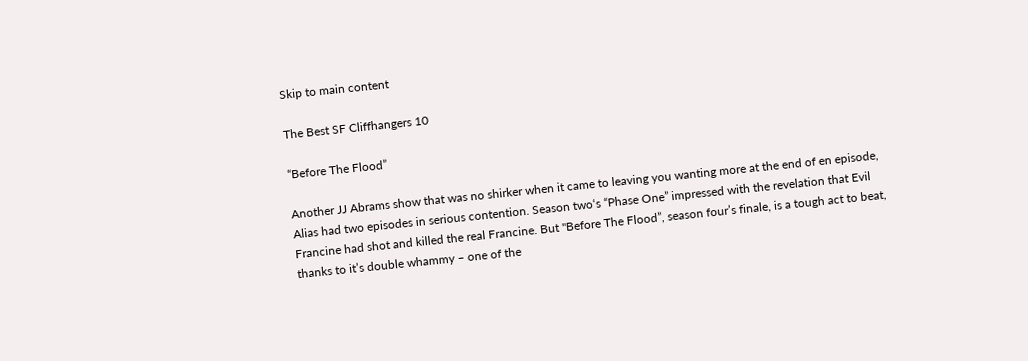Skip to main content

The Best SF Cliffhangers 10

“Before The Flood”

Another JJ Abrams show that was no shirker when it came to leaving you wanting more at the end of en episode, Alias had two episodes in serious contention. Season two‘s “Phase One” impressed with the revelation that Evil Francine had shot and killed the real Francine. But "Before The Flood”, season four’s finale, is a tough act to beat, thanks to it’s double whammy – one of the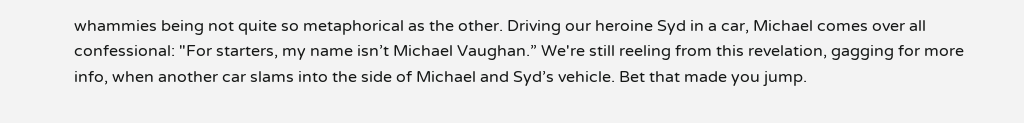whammies being not quite so metaphorical as the other. Driving our heroine Syd in a car, Michael comes over all confessional: "For starters, my name isn’t Michael Vaughan.” We're still reeling from this revelation, gagging for more info, when another car slams into the side of Michael and Syd’s vehicle. Bet that made you jump.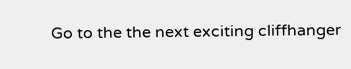Go to the the next exciting cliffhanger